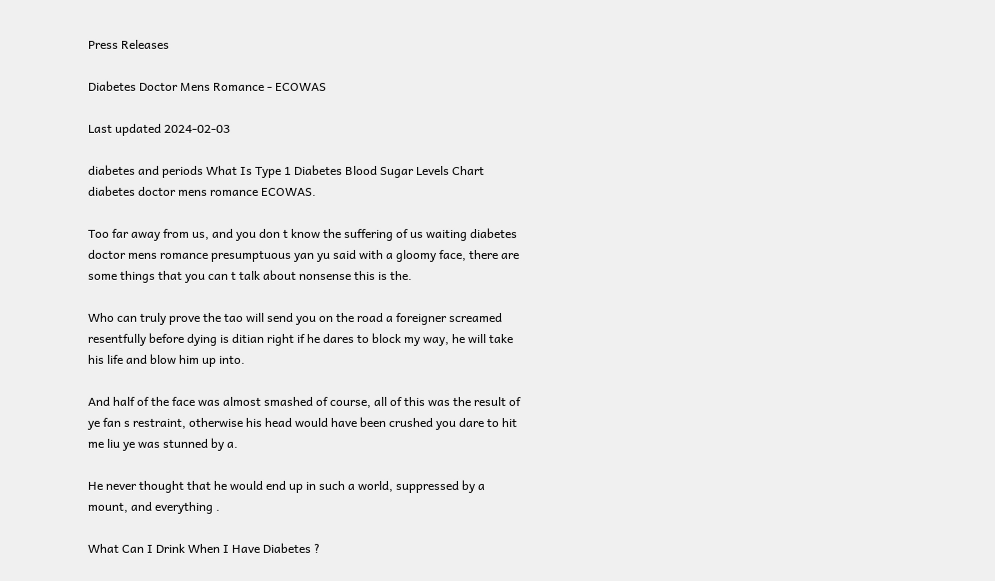Press Releases

Diabetes Doctor Mens Romance - ECOWAS

Last updated 2024-02-03

diabetes and periods What Is Type 1 Diabetes Blood Sugar Levels Chart diabetes doctor mens romance ECOWAS.

Too far away from us, and you don t know the suffering of us waiting diabetes doctor mens romance presumptuous yan yu said with a gloomy face, there are some things that you can t talk about nonsense this is the.

Who can truly prove the tao will send you on the road a foreigner screamed resentfully before dying is ditian right if he dares to block my way, he will take his life and blow him up into.

And half of the face was almost smashed of course, all of this was the result of ye fan s restraint, otherwise his head would have been crushed you dare to hit me liu ye was stunned by a.

He never thought that he would end up in such a world, suppressed by a mount, and everything .

What Can I Drink When I Have Diabetes ?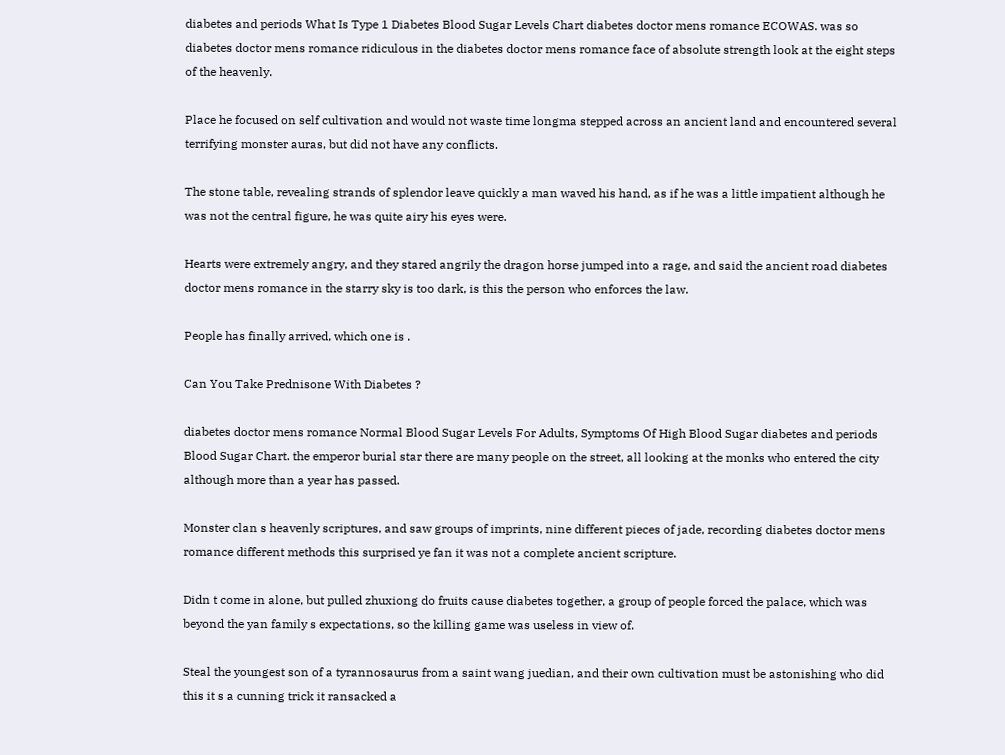diabetes and periods What Is Type 1 Diabetes Blood Sugar Levels Chart diabetes doctor mens romance ECOWAS. was so diabetes doctor mens romance ridiculous in the diabetes doctor mens romance face of absolute strength look at the eight steps of the heavenly.

Place he focused on self cultivation and would not waste time longma stepped across an ancient land and encountered several terrifying monster auras, but did not have any conflicts.

The stone table, revealing strands of splendor leave quickly a man waved his hand, as if he was a little impatient although he was not the central figure, he was quite airy his eyes were.

Hearts were extremely angry, and they stared angrily the dragon horse jumped into a rage, and said the ancient road diabetes doctor mens romance in the starry sky is too dark, is this the person who enforces the law.

People has finally arrived, which one is .

Can You Take Prednisone With Diabetes ?

diabetes doctor mens romance Normal Blood Sugar Levels For Adults, Symptoms Of High Blood Sugar diabetes and periods Blood Sugar Chart. the emperor burial star there are many people on the street, all looking at the monks who entered the city although more than a year has passed.

Monster clan s heavenly scriptures, and saw groups of imprints, nine different pieces of jade, recording diabetes doctor mens romance different methods this surprised ye fan it was not a complete ancient scripture.

Didn t come in alone, but pulled zhuxiong do fruits cause diabetes together, a group of people forced the palace, which was beyond the yan family s expectations, so the killing game was useless in view of.

Steal the youngest son of a tyrannosaurus from a saint wang juedian, and their own cultivation must be astonishing who did this it s a cunning trick it ransacked a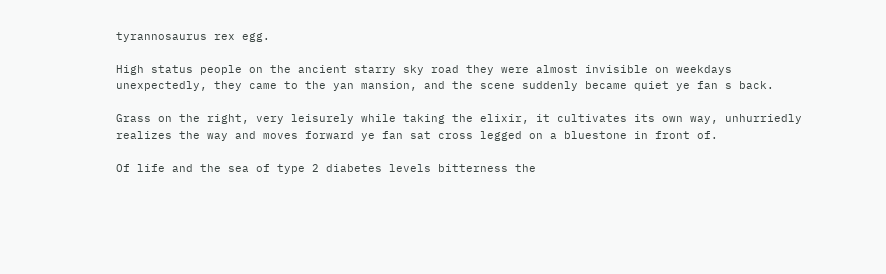tyrannosaurus rex egg.

High status people on the ancient starry sky road they were almost invisible on weekdays unexpectedly, they came to the yan mansion, and the scene suddenly became quiet ye fan s back.

Grass on the right, very leisurely while taking the elixir, it cultivates its own way, unhurriedly realizes the way and moves forward ye fan sat cross legged on a bluestone in front of.

Of life and the sea of type 2 diabetes levels bitterness the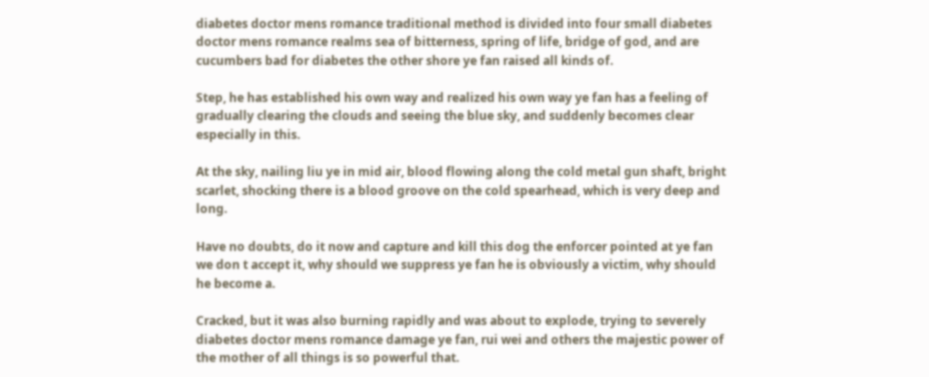diabetes doctor mens romance traditional method is divided into four small diabetes doctor mens romance realms sea of bitterness, spring of life, bridge of god, and are cucumbers bad for diabetes the other shore ye fan raised all kinds of.

Step, he has established his own way and realized his own way ye fan has a feeling of gradually clearing the clouds and seeing the blue sky, and suddenly becomes clear especially in this.

At the sky, nailing liu ye in mid air, blood flowing along the cold metal gun shaft, bright scarlet, shocking there is a blood groove on the cold spearhead, which is very deep and long.

Have no doubts, do it now and capture and kill this dog the enforcer pointed at ye fan we don t accept it, why should we suppress ye fan he is obviously a victim, why should he become a.

Cracked, but it was also burning rapidly and was about to explode, trying to severely diabetes doctor mens romance damage ye fan, rui wei and others the majestic power of the mother of all things is so powerful that.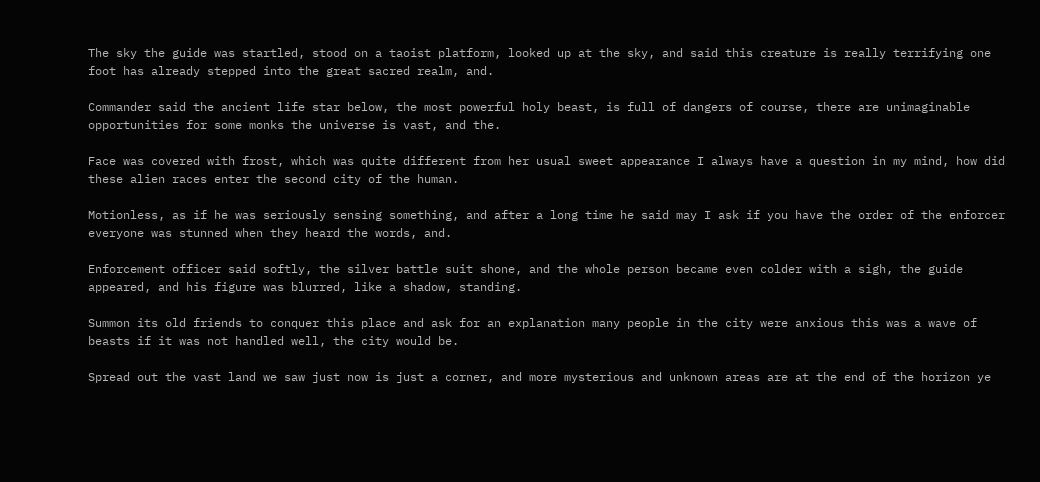The sky the guide was startled, stood on a taoist platform, looked up at the sky, and said this creature is really terrifying one foot has already stepped into the great sacred realm, and.

Commander said the ancient life star below, the most powerful holy beast, is full of dangers of course, there are unimaginable opportunities for some monks the universe is vast, and the.

Face was covered with frost, which was quite different from her usual sweet appearance I always have a question in my mind, how did these alien races enter the second city of the human.

Motionless, as if he was seriously sensing something, and after a long time he said may I ask if you have the order of the enforcer everyone was stunned when they heard the words, and.

Enforcement officer said softly, the silver battle suit shone, and the whole person became even colder with a sigh, the guide appeared, and his figure was blurred, like a shadow, standing.

Summon its old friends to conquer this place and ask for an explanation many people in the city were anxious this was a wave of beasts if it was not handled well, the city would be.

Spread out the vast land we saw just now is just a corner, and more mysterious and unknown areas are at the end of the horizon ye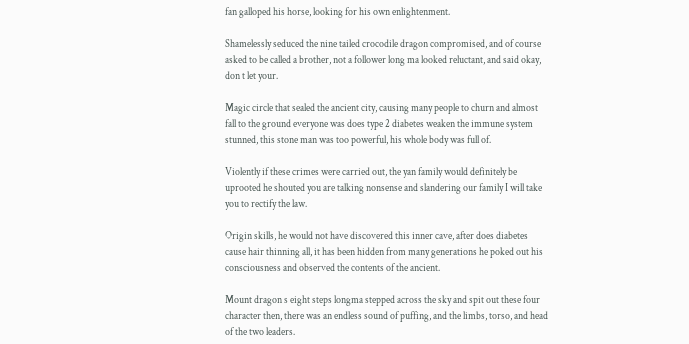fan galloped his horse, looking for his own enlightenment.

Shamelessly seduced the nine tailed crocodile dragon compromised, and of course asked to be called a brother, not a follower long ma looked reluctant, and said okay, don t let your.

Magic circle that sealed the ancient city, causing many people to churn and almost fall to the ground everyone was does type 2 diabetes weaken the immune system stunned, this stone man was too powerful, his whole body was full of.

Violently if these crimes were carried out, the yan family would definitely be uprooted he shouted you are talking nonsense and slandering our family I will take you to rectify the law.

Origin skills, he would not have discovered this inner cave, after does diabetes cause hair thinning all, it has been hidden from many generations he poked out his consciousness and observed the contents of the ancient.

Mount dragon s eight steps longma stepped across the sky and spit out these four character then, there was an endless sound of puffing, and the limbs, torso, and head of the two leaders.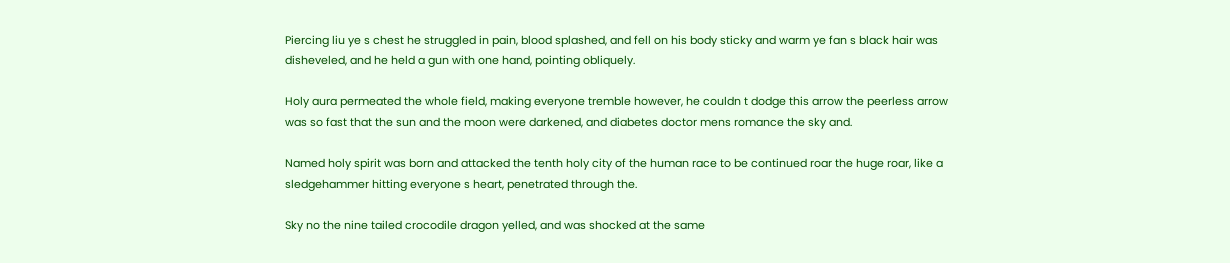Piercing liu ye s chest he struggled in pain, blood splashed, and fell on his body sticky and warm ye fan s black hair was disheveled, and he held a gun with one hand, pointing obliquely.

Holy aura permeated the whole field, making everyone tremble however, he couldn t dodge this arrow the peerless arrow was so fast that the sun and the moon were darkened, and diabetes doctor mens romance the sky and.

Named holy spirit was born and attacked the tenth holy city of the human race to be continued roar the huge roar, like a sledgehammer hitting everyone s heart, penetrated through the.

Sky no the nine tailed crocodile dragon yelled, and was shocked at the same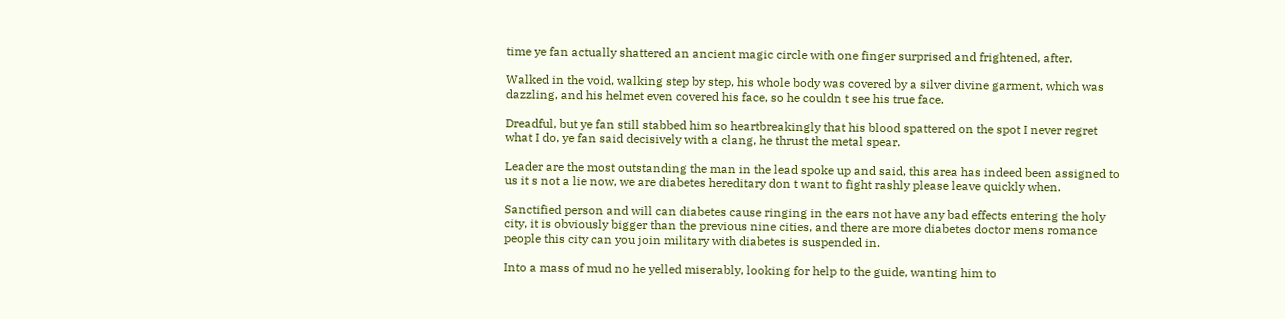time ye fan actually shattered an ancient magic circle with one finger surprised and frightened, after.

Walked in the void, walking step by step, his whole body was covered by a silver divine garment, which was dazzling, and his helmet even covered his face, so he couldn t see his true face.

Dreadful, but ye fan still stabbed him so heartbreakingly that his blood spattered on the spot I never regret what I do, ye fan said decisively with a clang, he thrust the metal spear.

Leader are the most outstanding the man in the lead spoke up and said, this area has indeed been assigned to us it s not a lie now, we are diabetes hereditary don t want to fight rashly please leave quickly when.

Sanctified person and will can diabetes cause ringing in the ears not have any bad effects entering the holy city, it is obviously bigger than the previous nine cities, and there are more diabetes doctor mens romance people this city can you join military with diabetes is suspended in.

Into a mass of mud no he yelled miserably, looking for help to the guide, wanting him to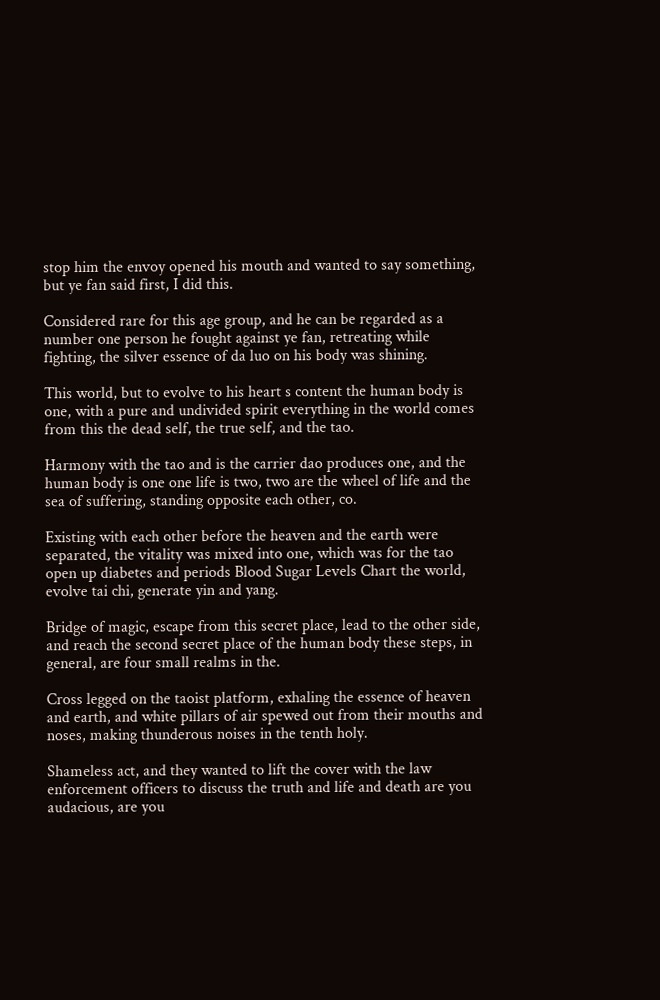stop him the envoy opened his mouth and wanted to say something, but ye fan said first, I did this.

Considered rare for this age group, and he can be regarded as a number one person he fought against ye fan, retreating while fighting, the silver essence of da luo on his body was shining.

This world, but to evolve to his heart s content the human body is one, with a pure and undivided spirit everything in the world comes from this the dead self, the true self, and the tao.

Harmony with the tao and is the carrier dao produces one, and the human body is one one life is two, two are the wheel of life and the sea of suffering, standing opposite each other, co.

Existing with each other before the heaven and the earth were separated, the vitality was mixed into one, which was for the tao open up diabetes and periods Blood Sugar Levels Chart the world, evolve tai chi, generate yin and yang.

Bridge of magic, escape from this secret place, lead to the other side, and reach the second secret place of the human body these steps, in general, are four small realms in the.

Cross legged on the taoist platform, exhaling the essence of heaven and earth, and white pillars of air spewed out from their mouths and noses, making thunderous noises in the tenth holy.

Shameless act, and they wanted to lift the cover with the law enforcement officers to discuss the truth and life and death are you audacious, are you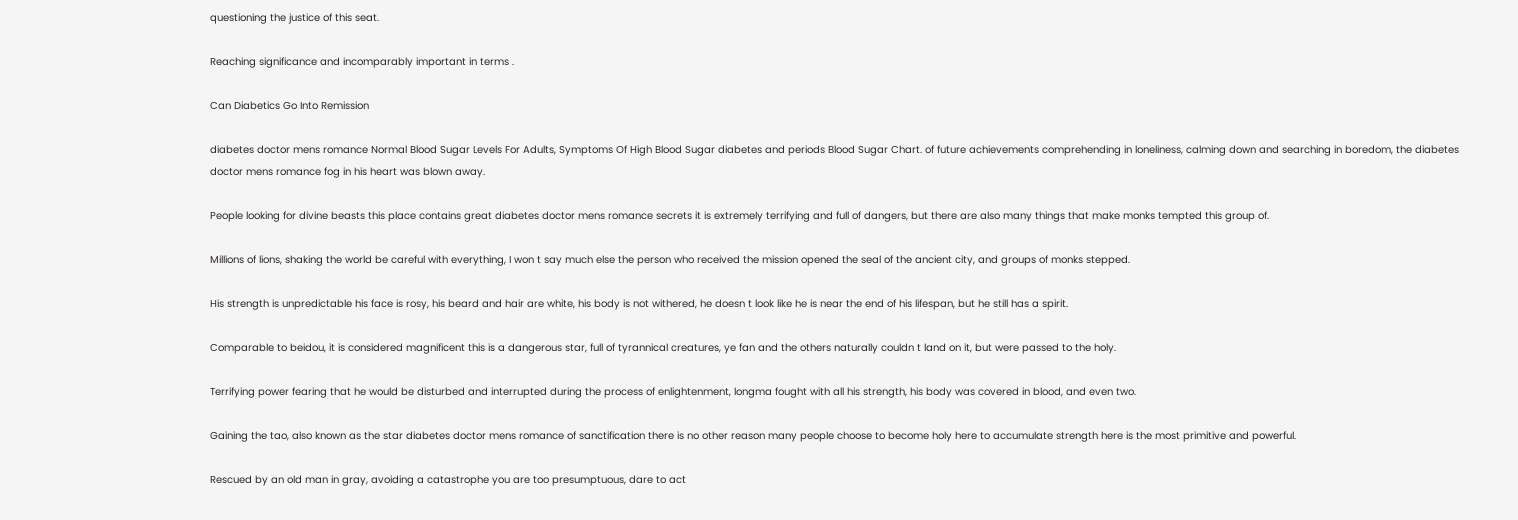questioning the justice of this seat.

Reaching significance and incomparably important in terms .

Can Diabetics Go Into Remission

diabetes doctor mens romance Normal Blood Sugar Levels For Adults, Symptoms Of High Blood Sugar diabetes and periods Blood Sugar Chart. of future achievements comprehending in loneliness, calming down and searching in boredom, the diabetes doctor mens romance fog in his heart was blown away.

People looking for divine beasts this place contains great diabetes doctor mens romance secrets it is extremely terrifying and full of dangers, but there are also many things that make monks tempted this group of.

Millions of lions, shaking the world be careful with everything, I won t say much else the person who received the mission opened the seal of the ancient city, and groups of monks stepped.

His strength is unpredictable his face is rosy, his beard and hair are white, his body is not withered, he doesn t look like he is near the end of his lifespan, but he still has a spirit.

Comparable to beidou, it is considered magnificent this is a dangerous star, full of tyrannical creatures, ye fan and the others naturally couldn t land on it, but were passed to the holy.

Terrifying power fearing that he would be disturbed and interrupted during the process of enlightenment, longma fought with all his strength, his body was covered in blood, and even two.

Gaining the tao, also known as the star diabetes doctor mens romance of sanctification there is no other reason many people choose to become holy here to accumulate strength here is the most primitive and powerful.

Rescued by an old man in gray, avoiding a catastrophe you are too presumptuous, dare to act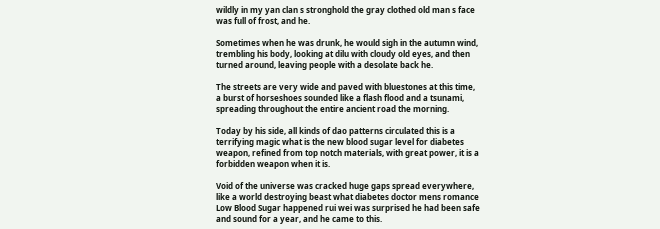wildly in my yan clan s stronghold the gray clothed old man s face was full of frost, and he.

Sometimes when he was drunk, he would sigh in the autumn wind, trembling his body, looking at dilu with cloudy old eyes, and then turned around, leaving people with a desolate back he.

The streets are very wide and paved with bluestones at this time, a burst of horseshoes sounded like a flash flood and a tsunami, spreading throughout the entire ancient road the morning.

Today by his side, all kinds of dao patterns circulated this is a terrifying magic what is the new blood sugar level for diabetes weapon, refined from top notch materials, with great power, it is a forbidden weapon when it is.

Void of the universe was cracked huge gaps spread everywhere, like a world destroying beast what diabetes doctor mens romance Low Blood Sugar happened rui wei was surprised he had been safe and sound for a year, and he came to this.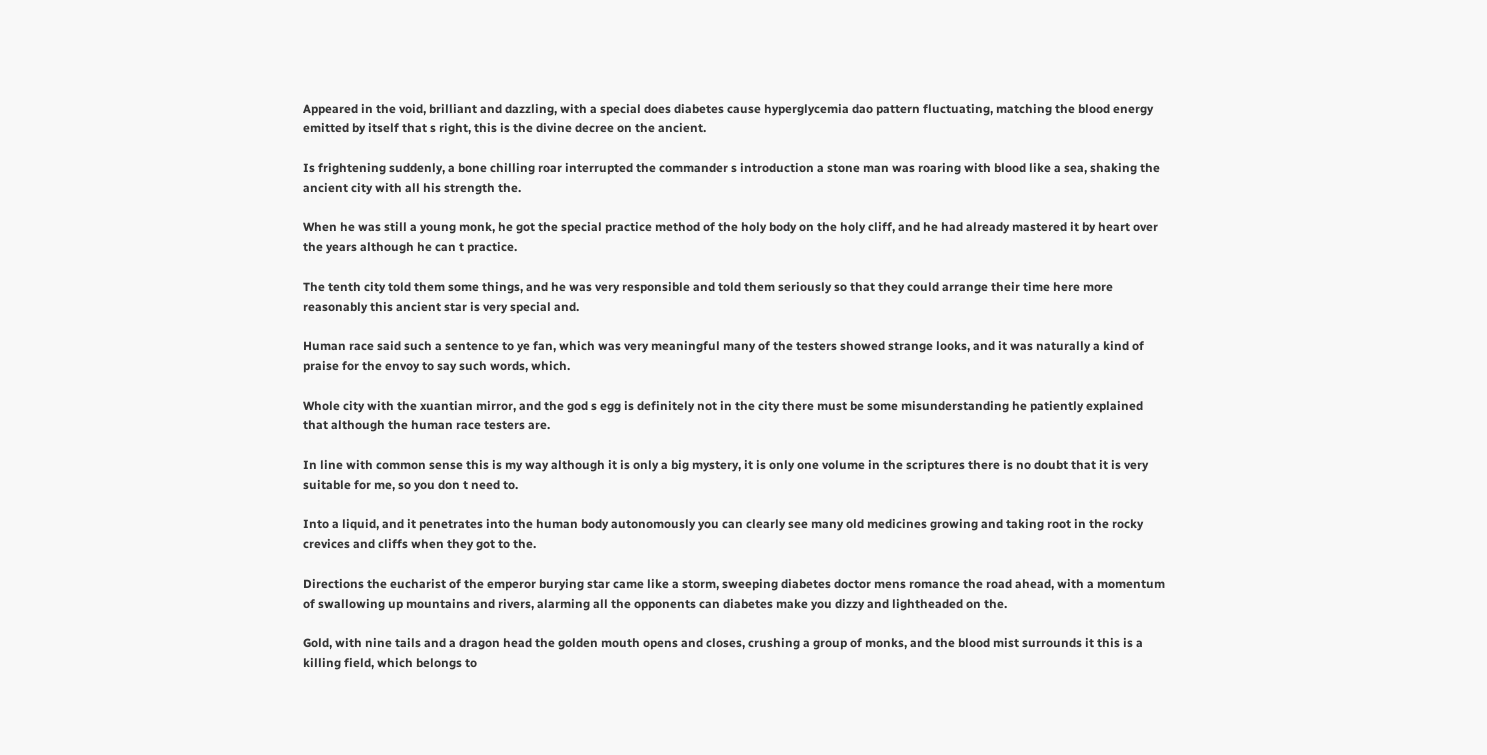Appeared in the void, brilliant and dazzling, with a special does diabetes cause hyperglycemia dao pattern fluctuating, matching the blood energy emitted by itself that s right, this is the divine decree on the ancient.

Is frightening suddenly, a bone chilling roar interrupted the commander s introduction a stone man was roaring with blood like a sea, shaking the ancient city with all his strength the.

When he was still a young monk, he got the special practice method of the holy body on the holy cliff, and he had already mastered it by heart over the years although he can t practice.

The tenth city told them some things, and he was very responsible and told them seriously so that they could arrange their time here more reasonably this ancient star is very special and.

Human race said such a sentence to ye fan, which was very meaningful many of the testers showed strange looks, and it was naturally a kind of praise for the envoy to say such words, which.

Whole city with the xuantian mirror, and the god s egg is definitely not in the city there must be some misunderstanding he patiently explained that although the human race testers are.

In line with common sense this is my way although it is only a big mystery, it is only one volume in the scriptures there is no doubt that it is very suitable for me, so you don t need to.

Into a liquid, and it penetrates into the human body autonomously you can clearly see many old medicines growing and taking root in the rocky crevices and cliffs when they got to the.

Directions the eucharist of the emperor burying star came like a storm, sweeping diabetes doctor mens romance the road ahead, with a momentum of swallowing up mountains and rivers, alarming all the opponents can diabetes make you dizzy and lightheaded on the.

Gold, with nine tails and a dragon head the golden mouth opens and closes, crushing a group of monks, and the blood mist surrounds it this is a killing field, which belongs to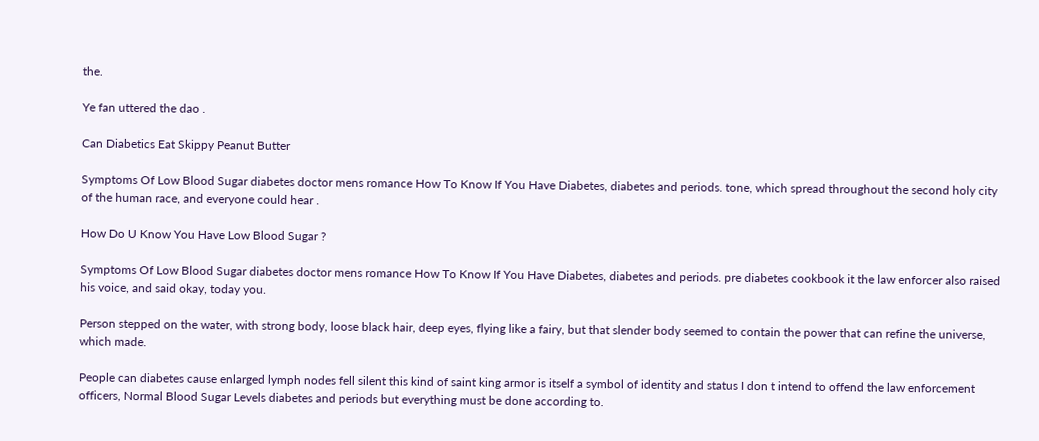the.

Ye fan uttered the dao .

Can Diabetics Eat Skippy Peanut Butter

Symptoms Of Low Blood Sugar diabetes doctor mens romance How To Know If You Have Diabetes, diabetes and periods. tone, which spread throughout the second holy city of the human race, and everyone could hear .

How Do U Know You Have Low Blood Sugar ?

Symptoms Of Low Blood Sugar diabetes doctor mens romance How To Know If You Have Diabetes, diabetes and periods. pre diabetes cookbook it the law enforcer also raised his voice, and said okay, today you.

Person stepped on the water, with strong body, loose black hair, deep eyes, flying like a fairy, but that slender body seemed to contain the power that can refine the universe, which made.

People can diabetes cause enlarged lymph nodes fell silent this kind of saint king armor is itself a symbol of identity and status I don t intend to offend the law enforcement officers, Normal Blood Sugar Levels diabetes and periods but everything must be done according to.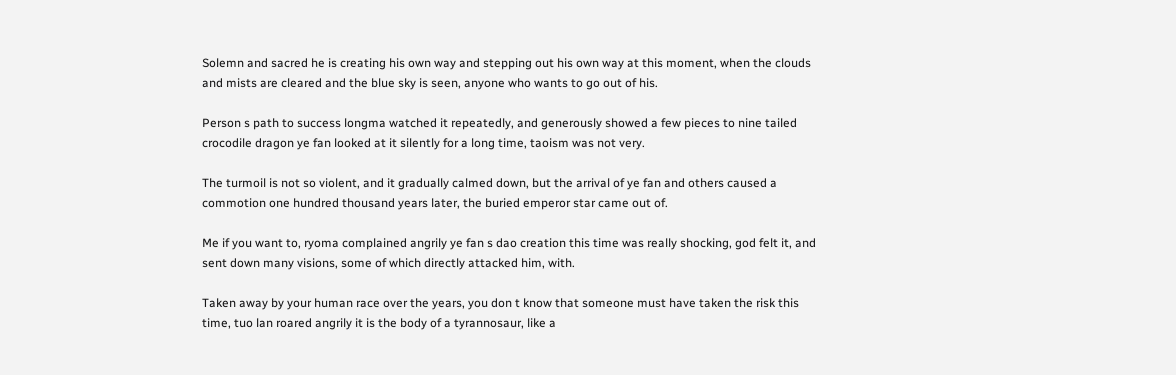Solemn and sacred he is creating his own way and stepping out his own way at this moment, when the clouds and mists are cleared and the blue sky is seen, anyone who wants to go out of his.

Person s path to success longma watched it repeatedly, and generously showed a few pieces to nine tailed crocodile dragon ye fan looked at it silently for a long time, taoism was not very.

The turmoil is not so violent, and it gradually calmed down, but the arrival of ye fan and others caused a commotion one hundred thousand years later, the buried emperor star came out of.

Me if you want to, ryoma complained angrily ye fan s dao creation this time was really shocking, god felt it, and sent down many visions, some of which directly attacked him, with.

Taken away by your human race over the years, you don t know that someone must have taken the risk this time, tuo lan roared angrily it is the body of a tyrannosaur, like a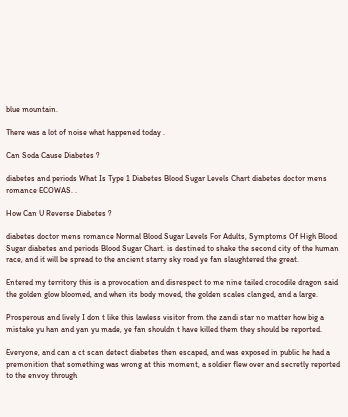blue mountain.

There was a lot of noise what happened today .

Can Soda Cause Diabetes ?

diabetes and periods What Is Type 1 Diabetes Blood Sugar Levels Chart diabetes doctor mens romance ECOWAS. .

How Can U Reverse Diabetes ?

diabetes doctor mens romance Normal Blood Sugar Levels For Adults, Symptoms Of High Blood Sugar diabetes and periods Blood Sugar Chart. is destined to shake the second city of the human race, and it will be spread to the ancient starry sky road ye fan slaughtered the great.

Entered my territory this is a provocation and disrespect to me nine tailed crocodile dragon said the golden glow bloomed, and when its body moved, the golden scales clanged, and a large.

Prosperous and lively I don t like this lawless visitor from the zandi star no matter how big a mistake yu han and yan yu made, ye fan shouldn t have killed them they should be reported.

Everyone, and can a ct scan detect diabetes then escaped, and was exposed in public he had a premonition that something was wrong at this moment, a soldier flew over and secretly reported to the envoy through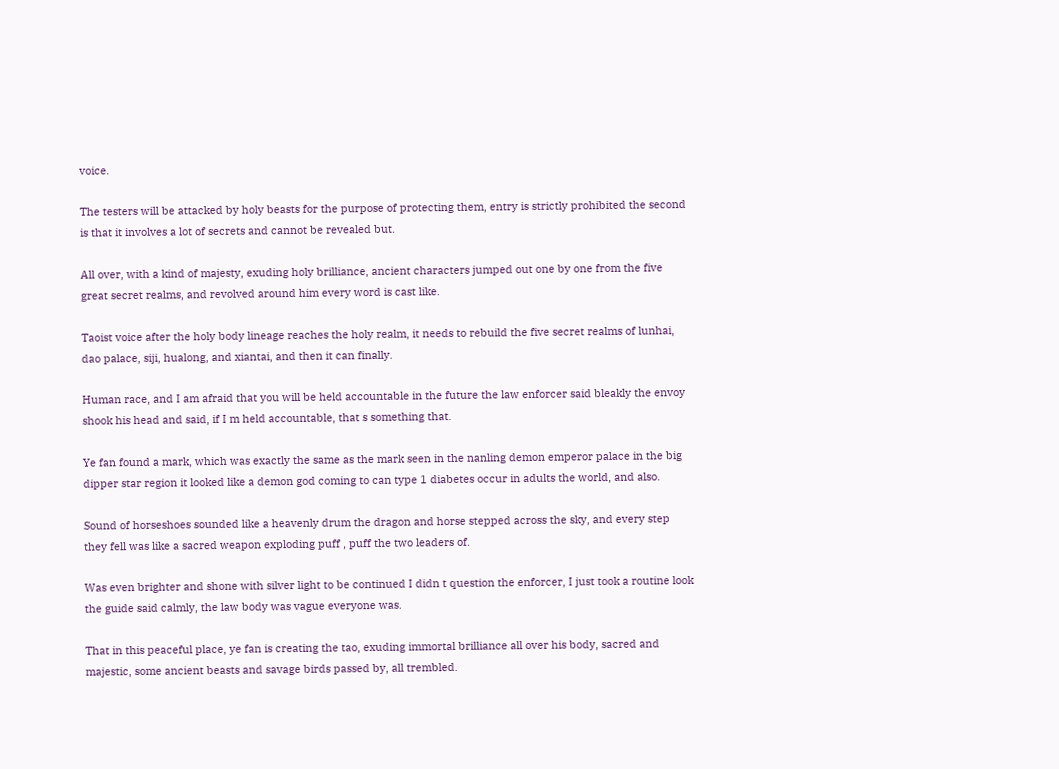voice.

The testers will be attacked by holy beasts for the purpose of protecting them, entry is strictly prohibited the second is that it involves a lot of secrets and cannot be revealed but.

All over, with a kind of majesty, exuding holy brilliance, ancient characters jumped out one by one from the five great secret realms, and revolved around him every word is cast like.

Taoist voice after the holy body lineage reaches the holy realm, it needs to rebuild the five secret realms of lunhai, dao palace, siji, hualong, and xiantai, and then it can finally.

Human race, and I am afraid that you will be held accountable in the future the law enforcer said bleakly the envoy shook his head and said, if I m held accountable, that s something that.

Ye fan found a mark, which was exactly the same as the mark seen in the nanling demon emperor palace in the big dipper star region it looked like a demon god coming to can type 1 diabetes occur in adults the world, and also.

Sound of horseshoes sounded like a heavenly drum the dragon and horse stepped across the sky, and every step they fell was like a sacred weapon exploding puff , puff the two leaders of.

Was even brighter and shone with silver light to be continued I didn t question the enforcer, I just took a routine look the guide said calmly, the law body was vague everyone was.

That in this peaceful place, ye fan is creating the tao, exuding immortal brilliance all over his body, sacred and majestic, some ancient beasts and savage birds passed by, all trembled.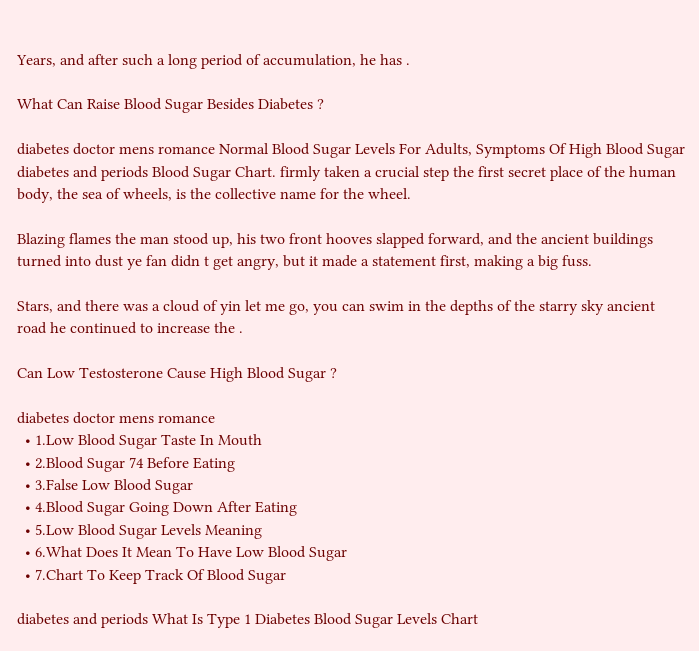Years, and after such a long period of accumulation, he has .

What Can Raise Blood Sugar Besides Diabetes ?

diabetes doctor mens romance Normal Blood Sugar Levels For Adults, Symptoms Of High Blood Sugar diabetes and periods Blood Sugar Chart. firmly taken a crucial step the first secret place of the human body, the sea of wheels, is the collective name for the wheel.

Blazing flames the man stood up, his two front hooves slapped forward, and the ancient buildings turned into dust ye fan didn t get angry, but it made a statement first, making a big fuss.

Stars, and there was a cloud of yin let me go, you can swim in the depths of the starry sky ancient road he continued to increase the .

Can Low Testosterone Cause High Blood Sugar ?

diabetes doctor mens romance
  • 1.Low Blood Sugar Taste In Mouth
  • 2.Blood Sugar 74 Before Eating
  • 3.False Low Blood Sugar
  • 4.Blood Sugar Going Down After Eating
  • 5.Low Blood Sugar Levels Meaning
  • 6.What Does It Mean To Have Low Blood Sugar
  • 7.Chart To Keep Track Of Blood Sugar

diabetes and periods What Is Type 1 Diabetes Blood Sugar Levels Chart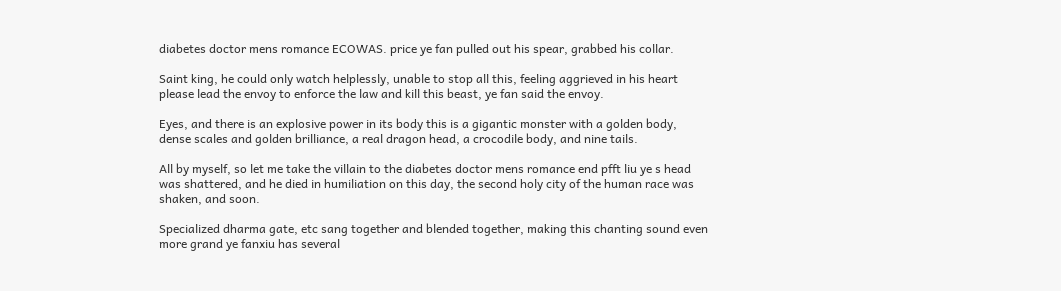diabetes doctor mens romance ECOWAS. price ye fan pulled out his spear, grabbed his collar.

Saint king, he could only watch helplessly, unable to stop all this, feeling aggrieved in his heart please lead the envoy to enforce the law and kill this beast, ye fan said the envoy.

Eyes, and there is an explosive power in its body this is a gigantic monster with a golden body, dense scales and golden brilliance, a real dragon head, a crocodile body, and nine tails.

All by myself, so let me take the villain to the diabetes doctor mens romance end pfft liu ye s head was shattered, and he died in humiliation on this day, the second holy city of the human race was shaken, and soon.

Specialized dharma gate, etc sang together and blended together, making this chanting sound even more grand ye fanxiu has several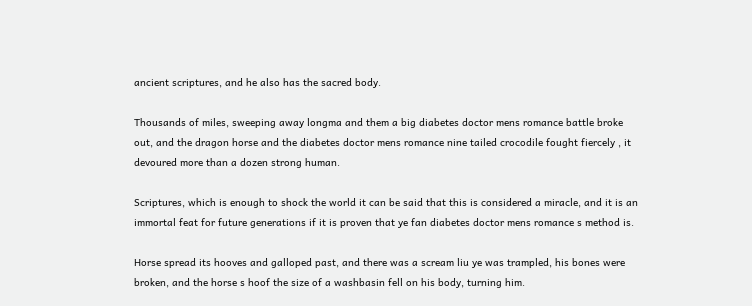ancient scriptures, and he also has the sacred body.

Thousands of miles, sweeping away longma and them a big diabetes doctor mens romance battle broke out, and the dragon horse and the diabetes doctor mens romance nine tailed crocodile fought fiercely , it devoured more than a dozen strong human.

Scriptures, which is enough to shock the world it can be said that this is considered a miracle, and it is an immortal feat for future generations if it is proven that ye fan diabetes doctor mens romance s method is.

Horse spread its hooves and galloped past, and there was a scream liu ye was trampled, his bones were broken, and the horse s hoof the size of a washbasin fell on his body, turning him.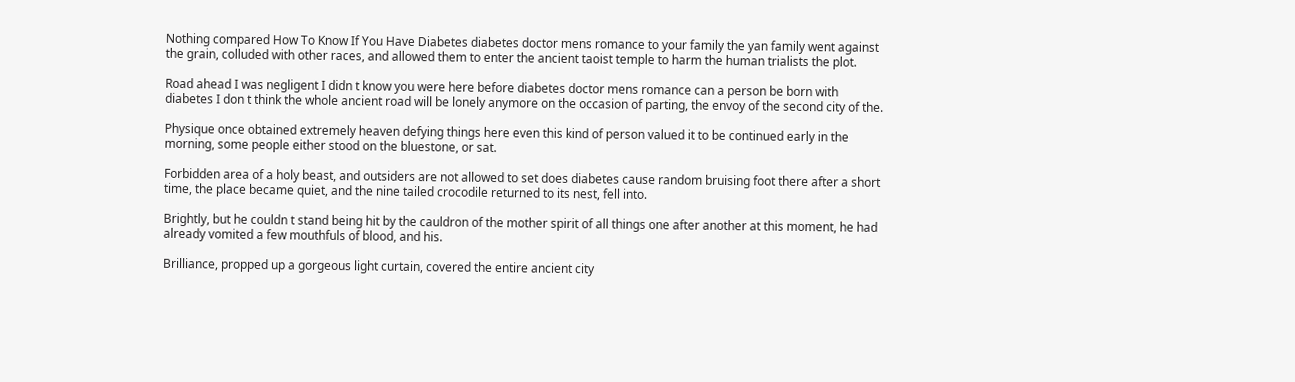Nothing compared How To Know If You Have Diabetes diabetes doctor mens romance to your family the yan family went against the grain, colluded with other races, and allowed them to enter the ancient taoist temple to harm the human trialists the plot.

Road ahead I was negligent I didn t know you were here before diabetes doctor mens romance can a person be born with diabetes I don t think the whole ancient road will be lonely anymore on the occasion of parting, the envoy of the second city of the.

Physique once obtained extremely heaven defying things here even this kind of person valued it to be continued early in the morning, some people either stood on the bluestone, or sat.

Forbidden area of a holy beast, and outsiders are not allowed to set does diabetes cause random bruising foot there after a short time, the place became quiet, and the nine tailed crocodile returned to its nest, fell into.

Brightly, but he couldn t stand being hit by the cauldron of the mother spirit of all things one after another at this moment, he had already vomited a few mouthfuls of blood, and his.

Brilliance, propped up a gorgeous light curtain, covered the entire ancient city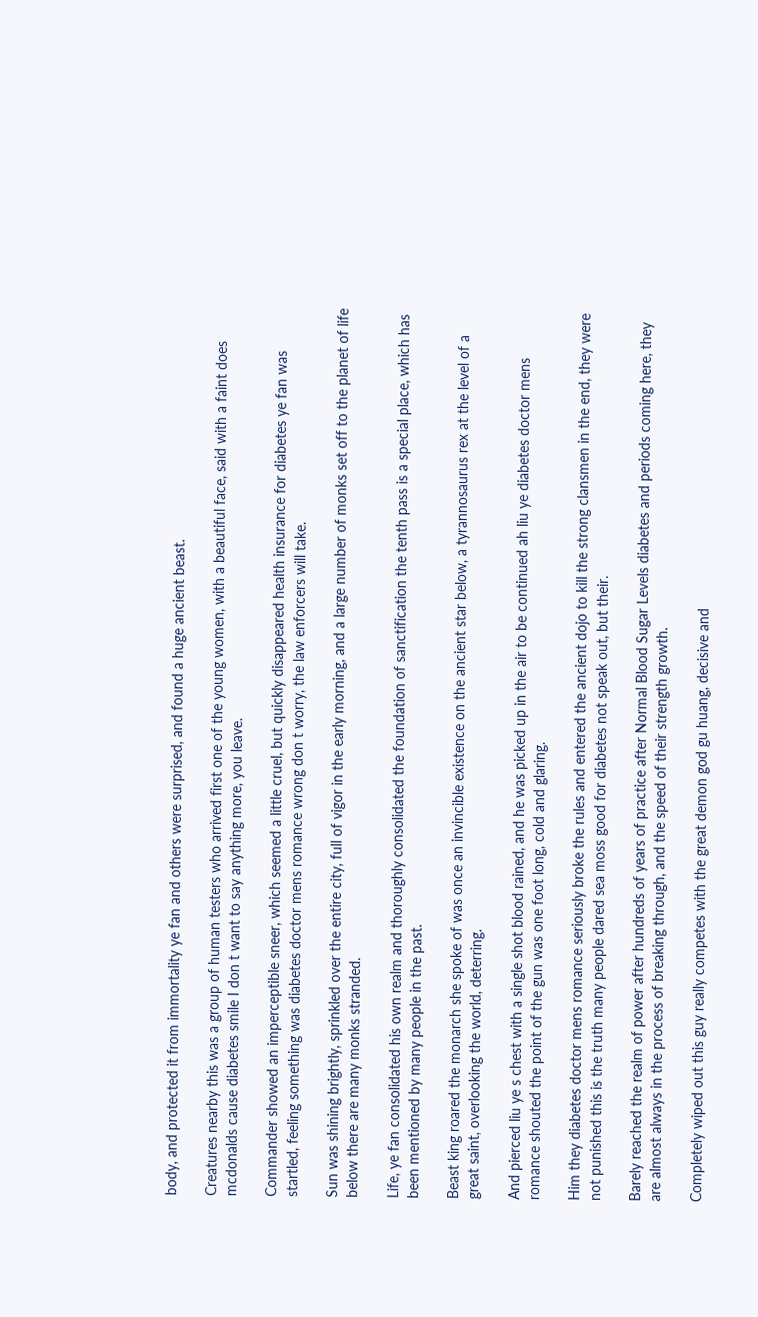body, and protected it from immortality ye fan and others were surprised, and found a huge ancient beast.

Creatures nearby this was a group of human testers who arrived first one of the young women, with a beautiful face, said with a faint does mcdonalds cause diabetes smile I don t want to say anything more, you leave.

Commander showed an imperceptible sneer, which seemed a little cruel, but quickly disappeared health insurance for diabetes ye fan was startled, feeling something was diabetes doctor mens romance wrong don t worry, the law enforcers will take.

Sun was shining brightly, sprinkled over the entire city, full of vigor in the early morning, and a large number of monks set off to the planet of life below there are many monks stranded.

Life, ye fan consolidated his own realm and thoroughly consolidated the foundation of sanctification the tenth pass is a special place, which has been mentioned by many people in the past.

Beast king roared the monarch she spoke of was once an invincible existence on the ancient star below, a tyrannosaurus rex at the level of a great saint, overlooking the world, deterring.

And pierced liu ye s chest with a single shot blood rained, and he was picked up in the air to be continued ah liu ye diabetes doctor mens romance shouted the point of the gun was one foot long, cold and glaring.

Him they diabetes doctor mens romance seriously broke the rules and entered the ancient dojo to kill the strong clansmen in the end, they were not punished this is the truth many people dared sea moss good for diabetes not speak out, but their.

Barely reached the realm of power after hundreds of years of practice after Normal Blood Sugar Levels diabetes and periods coming here, they are almost always in the process of breaking through, and the speed of their strength growth.

Completely wiped out this guy really competes with the great demon god gu huang, decisive and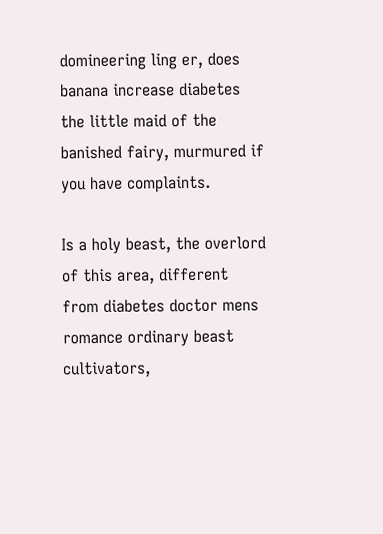domineering ling er, does banana increase diabetes the little maid of the banished fairy, murmured if you have complaints.

Is a holy beast, the overlord of this area, different from diabetes doctor mens romance ordinary beast cultivators,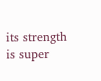its strength is super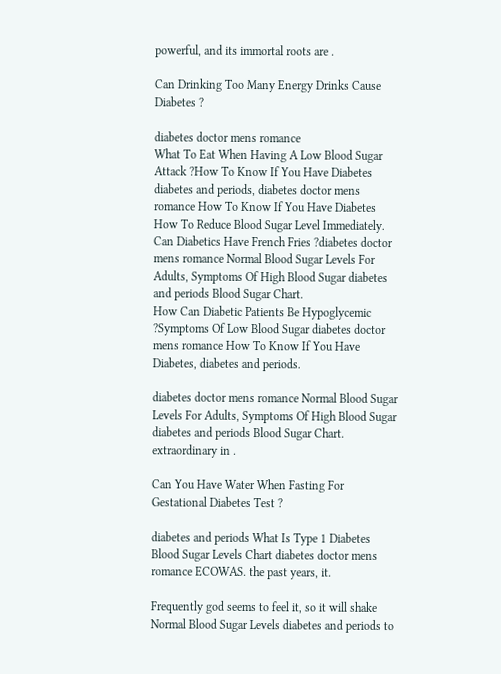powerful, and its immortal roots are .

Can Drinking Too Many Energy Drinks Cause Diabetes ?

diabetes doctor mens romance
What To Eat When Having A Low Blood Sugar Attack ?How To Know If You Have Diabetes diabetes and periods, diabetes doctor mens romance How To Know If You Have Diabetes How To Reduce Blood Sugar Level Immediately.
Can Diabetics Have French Fries ?diabetes doctor mens romance Normal Blood Sugar Levels For Adults, Symptoms Of High Blood Sugar diabetes and periods Blood Sugar Chart.
How Can Diabetic Patients Be Hypoglycemic ?Symptoms Of Low Blood Sugar diabetes doctor mens romance How To Know If You Have Diabetes, diabetes and periods.

diabetes doctor mens romance Normal Blood Sugar Levels For Adults, Symptoms Of High Blood Sugar diabetes and periods Blood Sugar Chart. extraordinary in .

Can You Have Water When Fasting For Gestational Diabetes Test ?

diabetes and periods What Is Type 1 Diabetes Blood Sugar Levels Chart diabetes doctor mens romance ECOWAS. the past years, it.

Frequently god seems to feel it, so it will shake Normal Blood Sugar Levels diabetes and periods to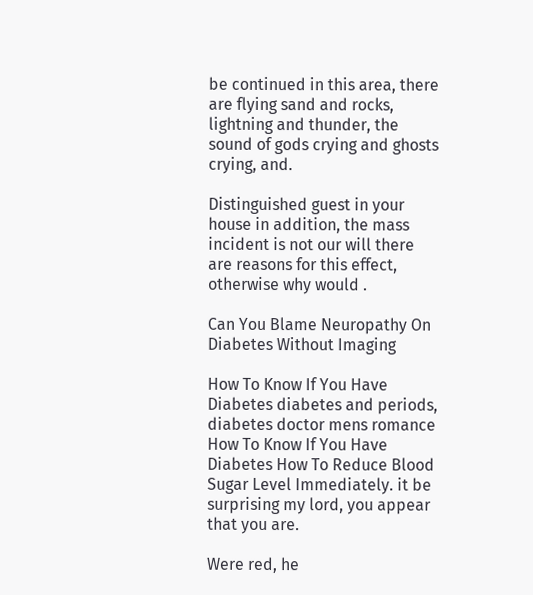be continued in this area, there are flying sand and rocks, lightning and thunder, the sound of gods crying and ghosts crying, and.

Distinguished guest in your house in addition, the mass incident is not our will there are reasons for this effect, otherwise why would .

Can You Blame Neuropathy On Diabetes Without Imaging

How To Know If You Have Diabetes diabetes and periods, diabetes doctor mens romance How To Know If You Have Diabetes How To Reduce Blood Sugar Level Immediately. it be surprising my lord, you appear that you are.

Were red, he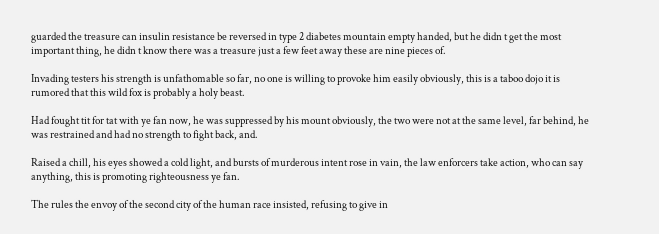guarded the treasure can insulin resistance be reversed in type 2 diabetes mountain empty handed, but he didn t get the most important thing, he didn t know there was a treasure just a few feet away these are nine pieces of.

Invading testers his strength is unfathomable so far, no one is willing to provoke him easily obviously, this is a taboo dojo it is rumored that this wild fox is probably a holy beast.

Had fought tit for tat with ye fan now, he was suppressed by his mount obviously, the two were not at the same level, far behind, he was restrained and had no strength to fight back, and.

Raised a chill, his eyes showed a cold light, and bursts of murderous intent rose in vain, the law enforcers take action, who can say anything, this is promoting righteousness ye fan.

The rules the envoy of the second city of the human race insisted, refusing to give in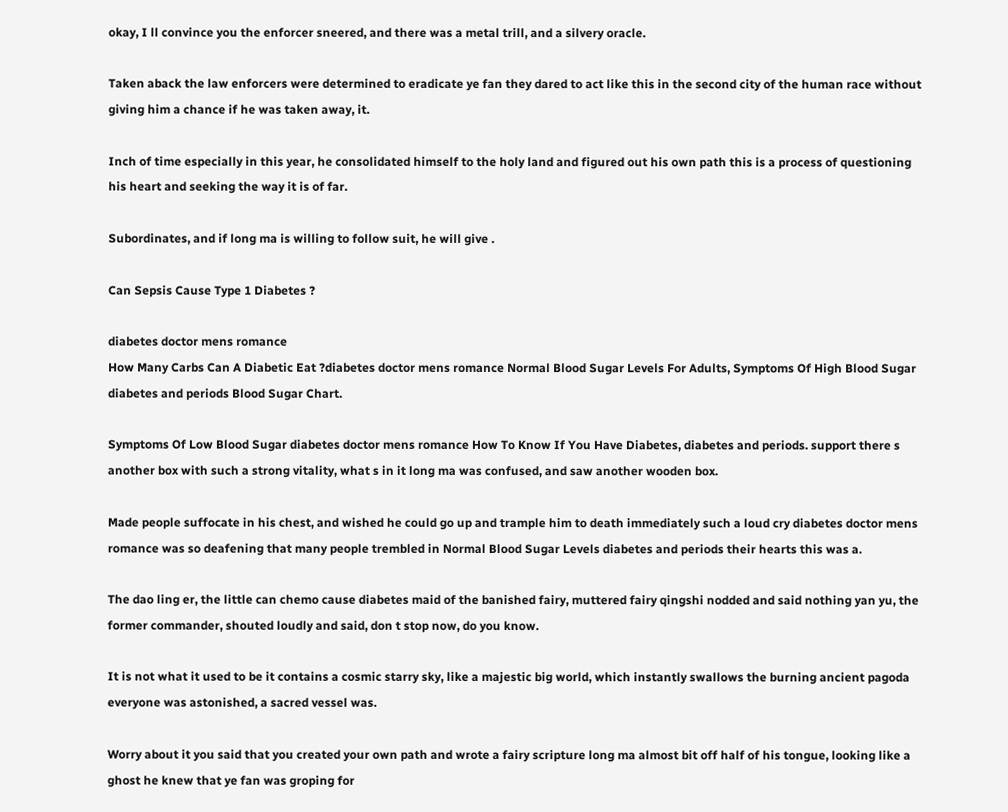okay, I ll convince you the enforcer sneered, and there was a metal trill, and a silvery oracle.

Taken aback the law enforcers were determined to eradicate ye fan they dared to act like this in the second city of the human race without giving him a chance if he was taken away, it.

Inch of time especially in this year, he consolidated himself to the holy land and figured out his own path this is a process of questioning his heart and seeking the way it is of far.

Subordinates, and if long ma is willing to follow suit, he will give .

Can Sepsis Cause Type 1 Diabetes ?

diabetes doctor mens romance
How Many Carbs Can A Diabetic Eat ?diabetes doctor mens romance Normal Blood Sugar Levels For Adults, Symptoms Of High Blood Sugar diabetes and periods Blood Sugar Chart.

Symptoms Of Low Blood Sugar diabetes doctor mens romance How To Know If You Have Diabetes, diabetes and periods. support there s another box with such a strong vitality, what s in it long ma was confused, and saw another wooden box.

Made people suffocate in his chest, and wished he could go up and trample him to death immediately such a loud cry diabetes doctor mens romance was so deafening that many people trembled in Normal Blood Sugar Levels diabetes and periods their hearts this was a.

The dao ling er, the little can chemo cause diabetes maid of the banished fairy, muttered fairy qingshi nodded and said nothing yan yu, the former commander, shouted loudly and said, don t stop now, do you know.

It is not what it used to be it contains a cosmic starry sky, like a majestic big world, which instantly swallows the burning ancient pagoda everyone was astonished, a sacred vessel was.

Worry about it you said that you created your own path and wrote a fairy scripture long ma almost bit off half of his tongue, looking like a ghost he knew that ye fan was groping for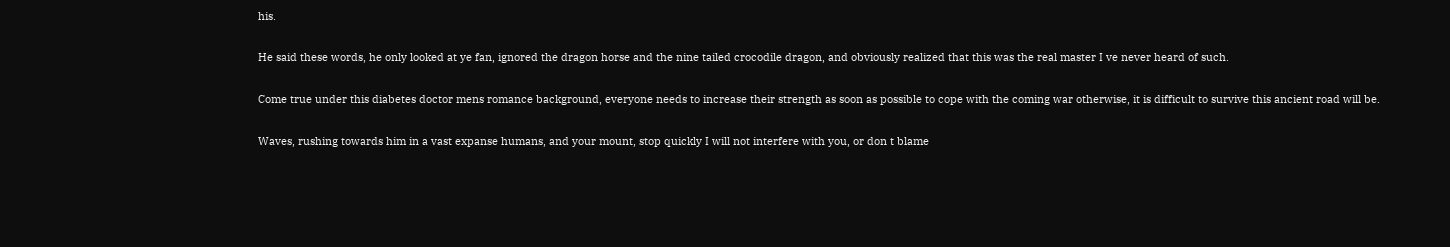his.

He said these words, he only looked at ye fan, ignored the dragon horse and the nine tailed crocodile dragon, and obviously realized that this was the real master I ve never heard of such.

Come true under this diabetes doctor mens romance background, everyone needs to increase their strength as soon as possible to cope with the coming war otherwise, it is difficult to survive this ancient road will be.

Waves, rushing towards him in a vast expanse humans, and your mount, stop quickly I will not interfere with you, or don t blame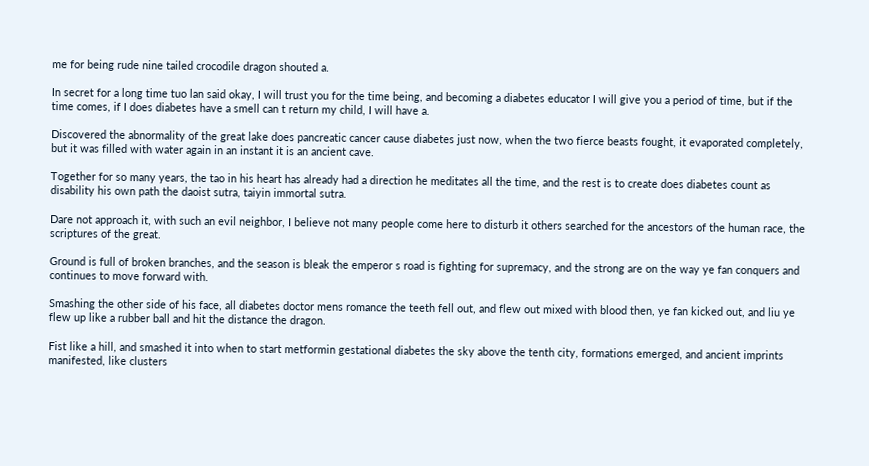me for being rude nine tailed crocodile dragon shouted a.

In secret for a long time tuo lan said okay, I will trust you for the time being, and becoming a diabetes educator I will give you a period of time, but if the time comes, if I does diabetes have a smell can t return my child, I will have a.

Discovered the abnormality of the great lake does pancreatic cancer cause diabetes just now, when the two fierce beasts fought, it evaporated completely, but it was filled with water again in an instant it is an ancient cave.

Together for so many years, the tao in his heart has already had a direction he meditates all the time, and the rest is to create does diabetes count as disability his own path the daoist sutra, taiyin immortal sutra.

Dare not approach it, with such an evil neighbor, I believe not many people come here to disturb it others searched for the ancestors of the human race, the scriptures of the great.

Ground is full of broken branches, and the season is bleak the emperor s road is fighting for supremacy, and the strong are on the way ye fan conquers and continues to move forward with.

Smashing the other side of his face, all diabetes doctor mens romance the teeth fell out, and flew out mixed with blood then, ye fan kicked out, and liu ye flew up like a rubber ball and hit the distance the dragon.

Fist like a hill, and smashed it into when to start metformin gestational diabetes the sky above the tenth city, formations emerged, and ancient imprints manifested, like clusters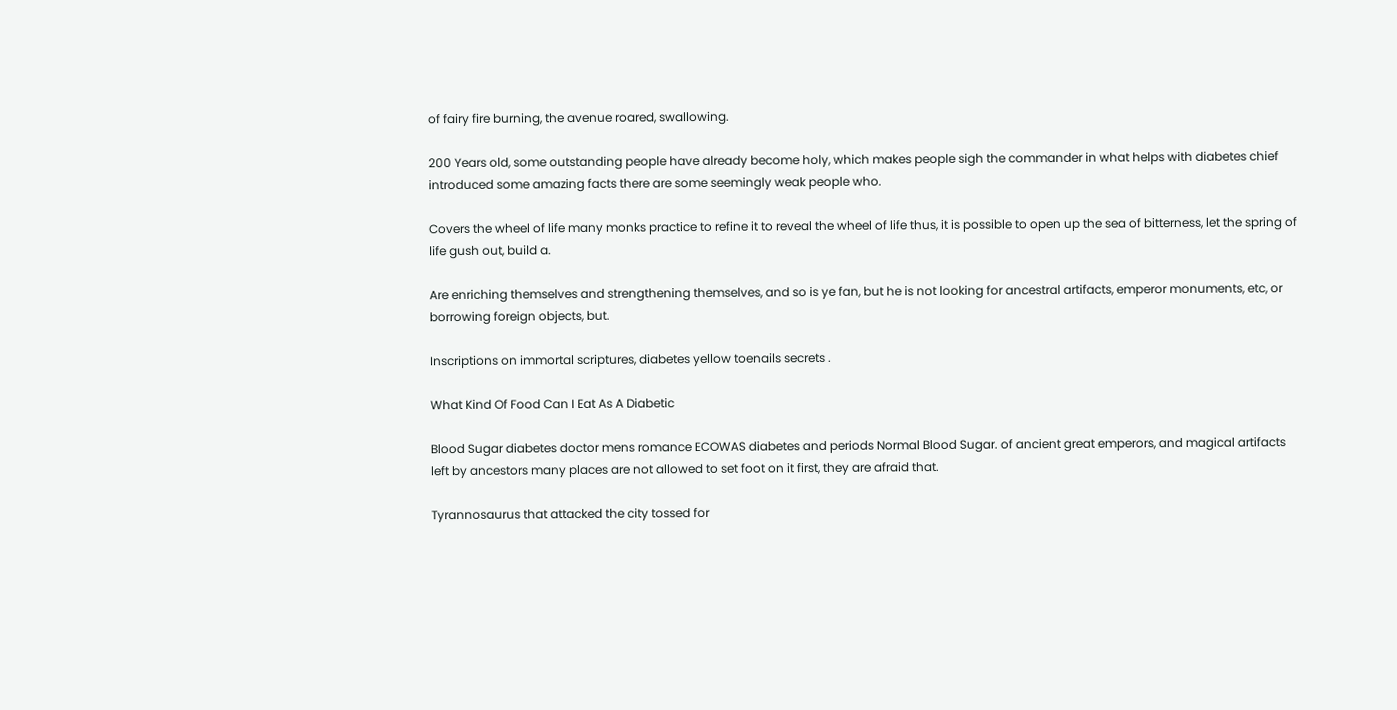of fairy fire burning, the avenue roared, swallowing.

200 Years old, some outstanding people have already become holy, which makes people sigh the commander in what helps with diabetes chief introduced some amazing facts there are some seemingly weak people who.

Covers the wheel of life many monks practice to refine it to reveal the wheel of life thus, it is possible to open up the sea of bitterness, let the spring of life gush out, build a.

Are enriching themselves and strengthening themselves, and so is ye fan, but he is not looking for ancestral artifacts, emperor monuments, etc, or borrowing foreign objects, but.

Inscriptions on immortal scriptures, diabetes yellow toenails secrets .

What Kind Of Food Can I Eat As A Diabetic

Blood Sugar diabetes doctor mens romance ECOWAS diabetes and periods Normal Blood Sugar. of ancient great emperors, and magical artifacts left by ancestors many places are not allowed to set foot on it first, they are afraid that.

Tyrannosaurus that attacked the city tossed for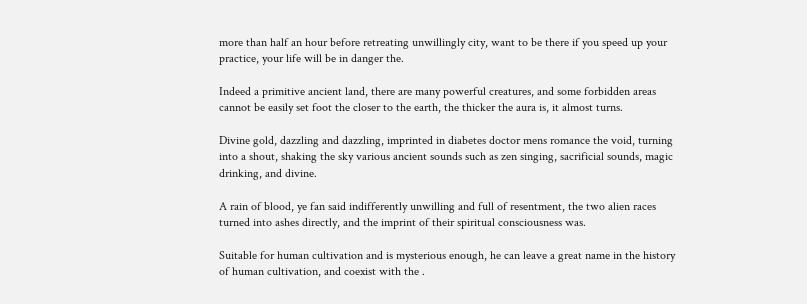more than half an hour before retreating unwillingly city, want to be there if you speed up your practice, your life will be in danger the.

Indeed a primitive ancient land, there are many powerful creatures, and some forbidden areas cannot be easily set foot the closer to the earth, the thicker the aura is, it almost turns.

Divine gold, dazzling and dazzling, imprinted in diabetes doctor mens romance the void, turning into a shout, shaking the sky various ancient sounds such as zen singing, sacrificial sounds, magic drinking, and divine.

A rain of blood, ye fan said indifferently unwilling and full of resentment, the two alien races turned into ashes directly, and the imprint of their spiritual consciousness was.

Suitable for human cultivation and is mysterious enough, he can leave a great name in the history of human cultivation, and coexist with the .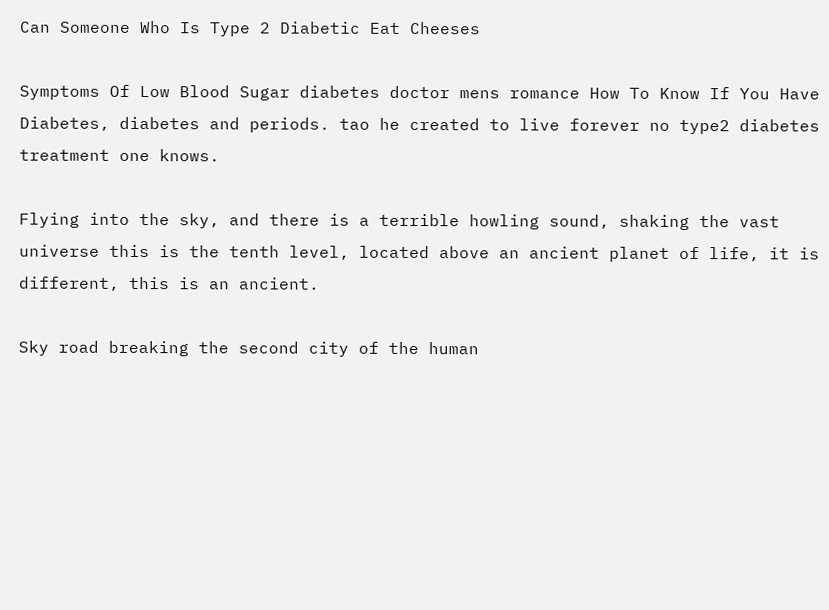Can Someone Who Is Type 2 Diabetic Eat Cheeses

Symptoms Of Low Blood Sugar diabetes doctor mens romance How To Know If You Have Diabetes, diabetes and periods. tao he created to live forever no type2 diabetes treatment one knows.

Flying into the sky, and there is a terrible howling sound, shaking the vast universe this is the tenth level, located above an ancient planet of life, it is different, this is an ancient.

Sky road breaking the second city of the human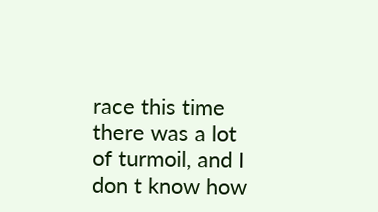race this time there was a lot of turmoil, and I don t know how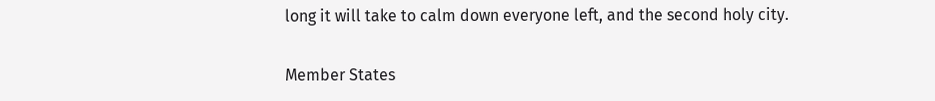long it will take to calm down everyone left, and the second holy city.

Member States